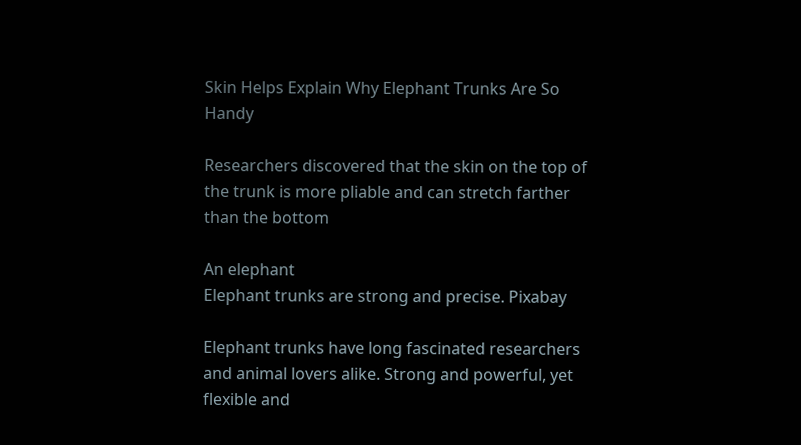Skin Helps Explain Why Elephant Trunks Are So Handy

Researchers discovered that the skin on the top of the trunk is more pliable and can stretch farther than the bottom

An elephant
Elephant trunks are strong and precise. Pixabay

Elephant trunks have long fascinated researchers and animal lovers alike. Strong and powerful, yet flexible and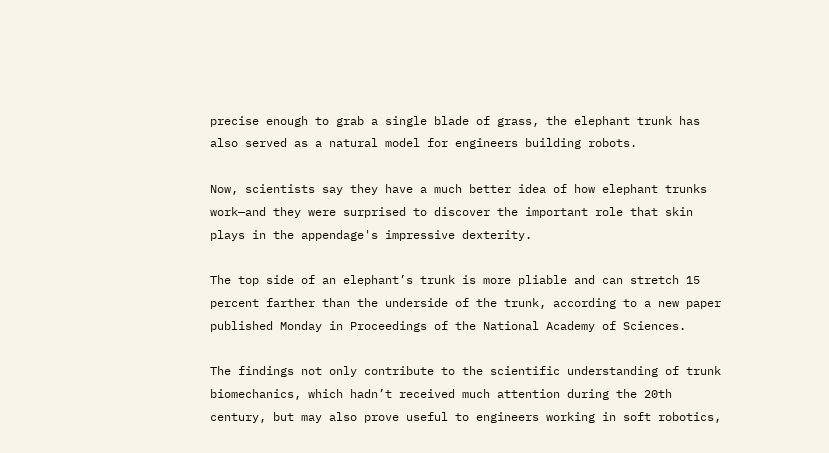precise enough to grab a single blade of grass, the elephant trunk has also served as a natural model for engineers building robots.

Now, scientists say they have a much better idea of how elephant trunks work—and they were surprised to discover the important role that skin plays in the appendage's impressive dexterity.

The top side of an elephant’s trunk is more pliable and can stretch 15 percent farther than the underside of the trunk, according to a new paper published Monday in Proceedings of the National Academy of Sciences.

The findings not only contribute to the scientific understanding of trunk biomechanics, which hadn’t received much attention during the 20th century, but may also prove useful to engineers working in soft robotics,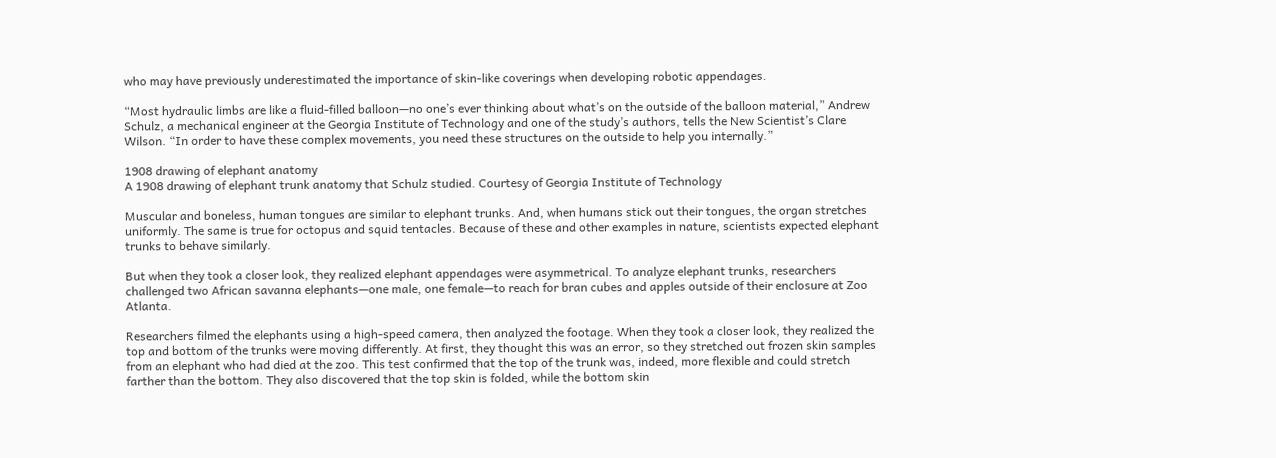who may have previously underestimated the importance of skin-like coverings when developing robotic appendages.

“Most hydraulic limbs are like a fluid-filled balloon—no one’s ever thinking about what’s on the outside of the balloon material,” Andrew Schulz, a mechanical engineer at the Georgia Institute of Technology and one of the study’s authors, tells the New Scientist’s Clare Wilson. “In order to have these complex movements, you need these structures on the outside to help you internally.”

1908 drawing of elephant anatomy
A 1908 drawing of elephant trunk anatomy that Schulz studied. Courtesy of Georgia Institute of Technology

Muscular and boneless, human tongues are similar to elephant trunks. And, when humans stick out their tongues, the organ stretches uniformly. The same is true for octopus and squid tentacles. Because of these and other examples in nature, scientists expected elephant trunks to behave similarly.

But when they took a closer look, they realized elephant appendages were asymmetrical. To analyze elephant trunks, researchers challenged two African savanna elephants—one male, one female—to reach for bran cubes and apples outside of their enclosure at Zoo Atlanta.

Researchers filmed the elephants using a high-speed camera, then analyzed the footage. When they took a closer look, they realized the top and bottom of the trunks were moving differently. At first, they thought this was an error, so they stretched out frozen skin samples from an elephant who had died at the zoo. This test confirmed that the top of the trunk was, indeed, more flexible and could stretch farther than the bottom. They also discovered that the top skin is folded, while the bottom skin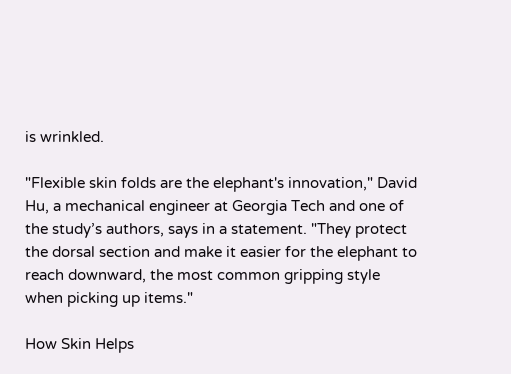is wrinkled.

"Flexible skin folds are the elephant's innovation," David Hu, a mechanical engineer at Georgia Tech and one of the study’s authors, says in a statement. "They protect the dorsal section and make it easier for the elephant to reach downward, the most common gripping style when picking up items."

How Skin Helps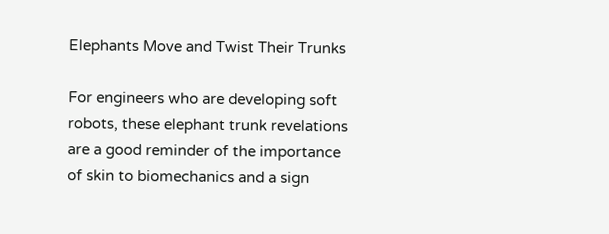Elephants Move and Twist Their Trunks

For engineers who are developing soft robots, these elephant trunk revelations are a good reminder of the importance of skin to biomechanics and a sign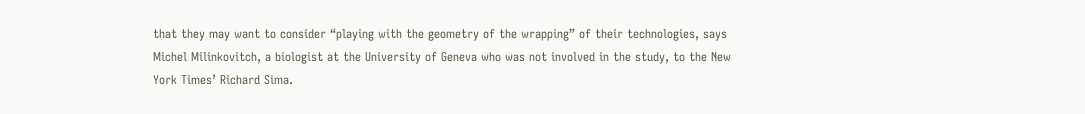that they may want to consider “playing with the geometry of the wrapping” of their technologies, says Michel Milinkovitch, a biologist at the University of Geneva who was not involved in the study, to the New York Times’ Richard Sima.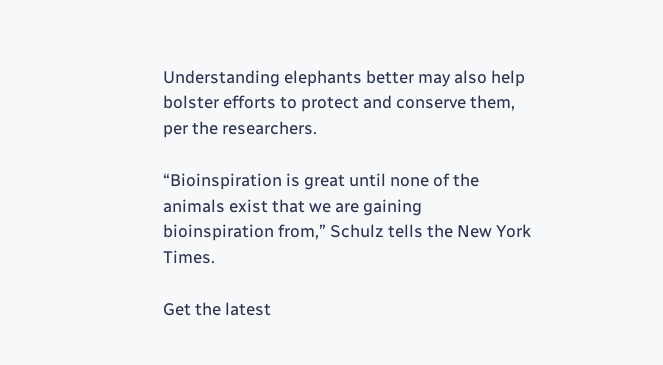Understanding elephants better may also help bolster efforts to protect and conserve them, per the researchers.

“Bioinspiration is great until none of the animals exist that we are gaining bioinspiration from,” Schulz tells the New York Times.

Get the latest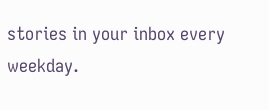stories in your inbox every weekday.